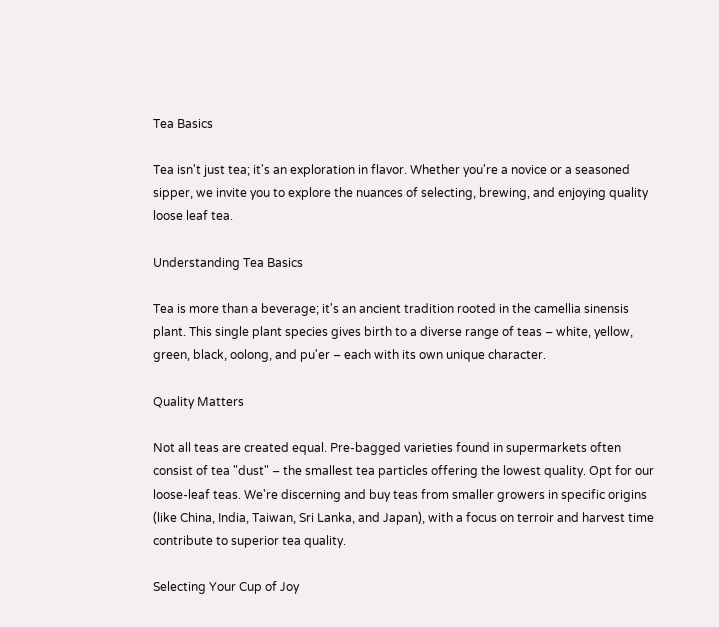Tea Basics

Tea isn't just tea; it's an exploration in flavor. Whether you're a novice or a seasoned sipper, we invite you to explore the nuances of selecting, brewing, and enjoying quality loose leaf tea.

Understanding Tea Basics

Tea is more than a beverage; it's an ancient tradition rooted in the camellia sinensis plant. This single plant species gives birth to a diverse range of teas – white, yellow, green, black, oolong, and pu'er – each with its own unique character.

Quality Matters

Not all teas are created equal. Pre-bagged varieties found in supermarkets often consist of tea "dust" – the smallest tea particles offering the lowest quality. Opt for our loose-leaf teas. We're discerning and buy teas from smaller growers in specific origins (like China, India, Taiwan, Sri Lanka, and Japan), with a focus on terroir and harvest time contribute to superior tea quality.

Selecting Your Cup of Joy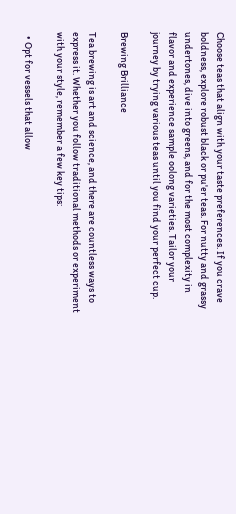Choose teas that align with your taste preferences. If you crave boldness, explore robust black or pu'er teas. For nutty and grassy undertones, dive into greens, and for the most complexity in flavor and experience sample oolong varieties. Tailor your journey by trying various teas until you find your perfect cup.

Brewing Brilliance

Tea brewing is art and science, and there are countless ways to express it. Whether you follow traditional methods or experiment with your style, remember a few key tips:

  • Opt for vessels that allow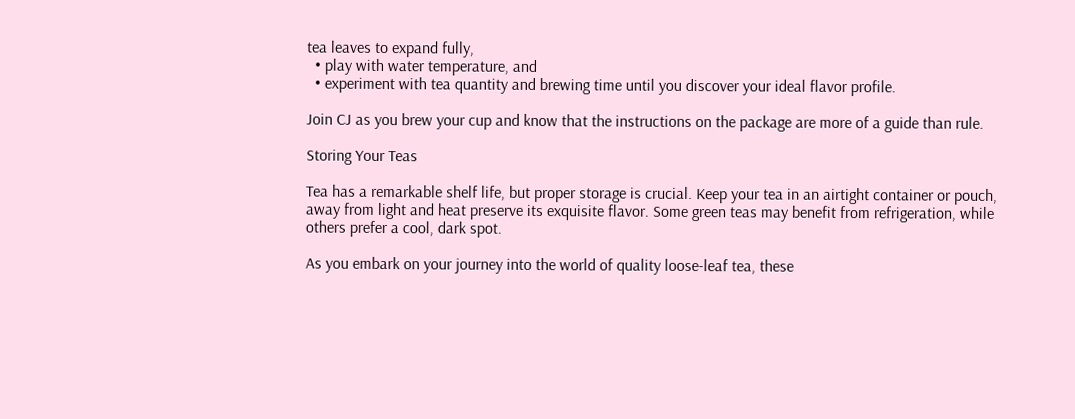tea leaves to expand fully,
  • play with water temperature, and
  • experiment with tea quantity and brewing time until you discover your ideal flavor profile.

Join CJ as you brew your cup and know that the instructions on the package are more of a guide than rule.

Storing Your Teas

Tea has a remarkable shelf life, but proper storage is crucial. Keep your tea in an airtight container or pouch, away from light and heat preserve its exquisite flavor. Some green teas may benefit from refrigeration, while others prefer a cool, dark spot.

As you embark on your journey into the world of quality loose-leaf tea, these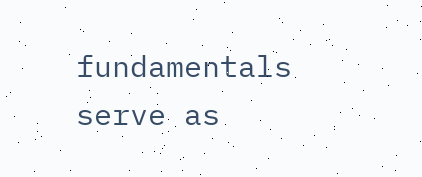fundamentals serve as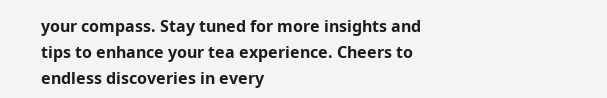your compass. Stay tuned for more insights and tips to enhance your tea experience. Cheers to endless discoveries in every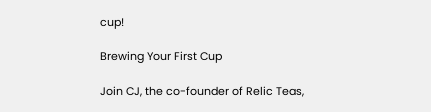cup!

Brewing Your First Cup

Join CJ, the co-founder of Relic Teas,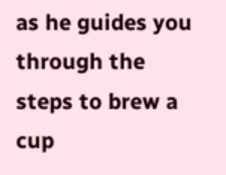as he guides you through the steps to brew a cup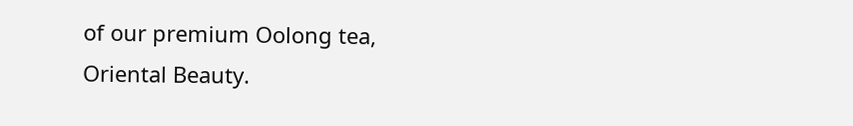of our premium Oolong tea, Oriental Beauty.